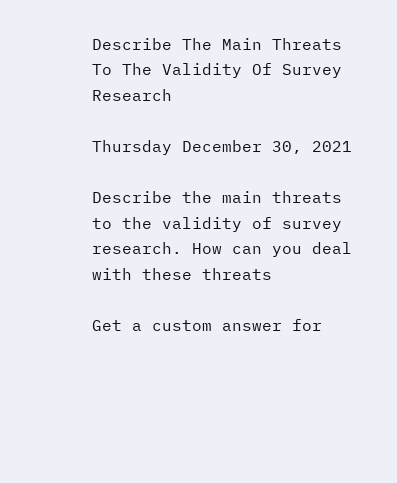Describe The Main Threats To The Validity Of Survey Research

Thursday December 30, 2021

Describe the main threats to the validity of survey research. How can you deal with these threats

Get a custom answer for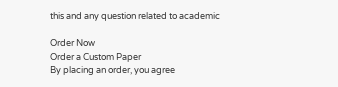this and any question related to academic

Order Now
Order a Custom Paper
By placing an order, you agree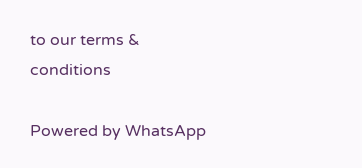to our terms & conditions

Powered by WhatsApp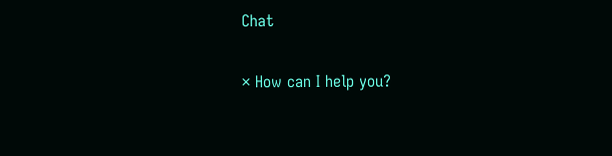Chat

× How can I help you?